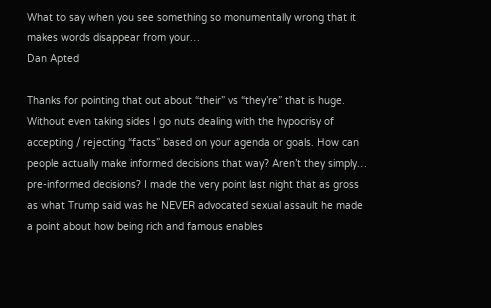What to say when you see something so monumentally wrong that it makes words disappear from your…
Dan Apted

Thanks for pointing that out about “their” vs “they’re” that is huge. Without even taking sides I go nuts dealing with the hypocrisy of accepting / rejecting “facts” based on your agenda or goals. How can people actually make informed decisions that way? Aren’t they simply… pre-informed decisions? I made the very point last night that as gross as what Trump said was he NEVER advocated sexual assault he made a point about how being rich and famous enables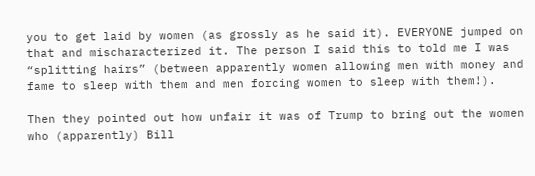you to get laid by women (as grossly as he said it). EVERYONE jumped on that and mischaracterized it. The person I said this to told me I was “splitting hairs” (between apparently women allowing men with money and fame to sleep with them and men forcing women to sleep with them!).

Then they pointed out how unfair it was of Trump to bring out the women who (apparently) Bill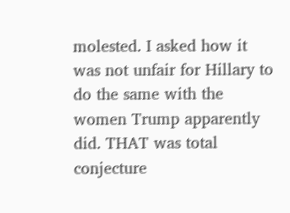molested. I asked how it was not unfair for Hillary to do the same with the women Trump apparently did. THAT was total conjecture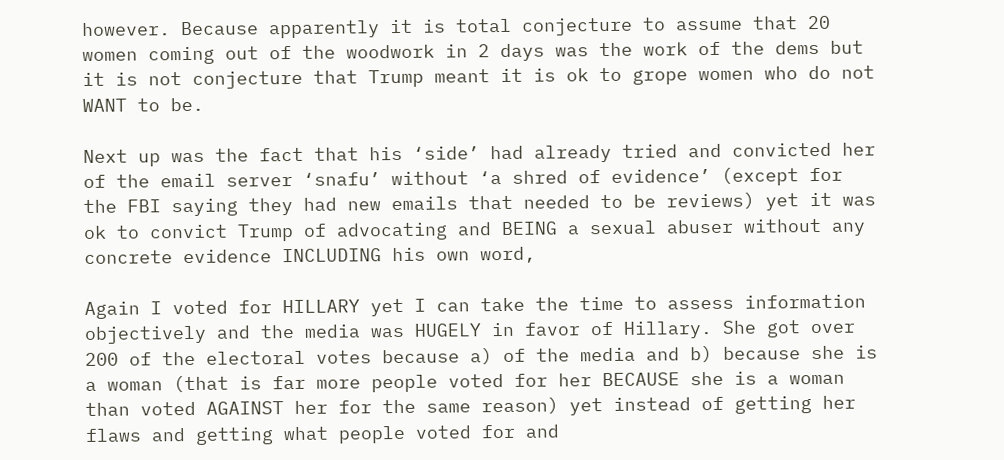however. Because apparently it is total conjecture to assume that 20 women coming out of the woodwork in 2 days was the work of the dems but it is not conjecture that Trump meant it is ok to grope women who do not WANT to be.

Next up was the fact that his ‘side’ had already tried and convicted her of the email server ‘snafu’ without ‘a shred of evidence’ (except for the FBI saying they had new emails that needed to be reviews) yet it was ok to convict Trump of advocating and BEING a sexual abuser without any concrete evidence INCLUDING his own word,

Again I voted for HILLARY yet I can take the time to assess information objectively and the media was HUGELY in favor of Hillary. She got over 200 of the electoral votes because a) of the media and b) because she is a woman (that is far more people voted for her BECAUSE she is a woman than voted AGAINST her for the same reason) yet instead of getting her flaws and getting what people voted for and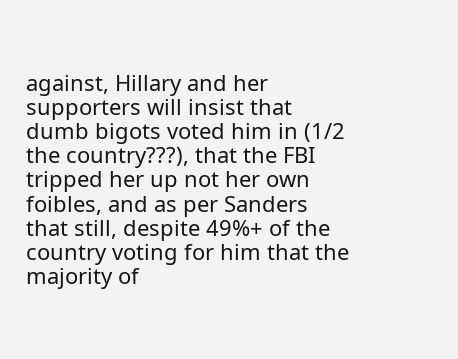against, Hillary and her supporters will insist that dumb bigots voted him in (1/2 the country???), that the FBI tripped her up not her own foibles, and as per Sanders that still, despite 49%+ of the country voting for him that the majority of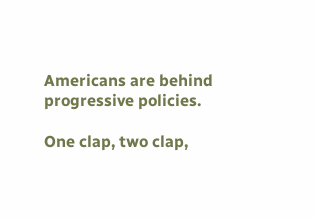Americans are behind progressive policies.

One clap, two clap,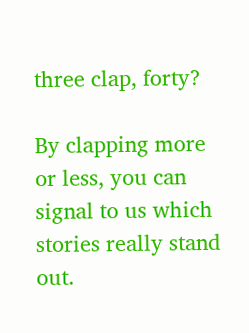three clap, forty?

By clapping more or less, you can signal to us which stories really stand out.